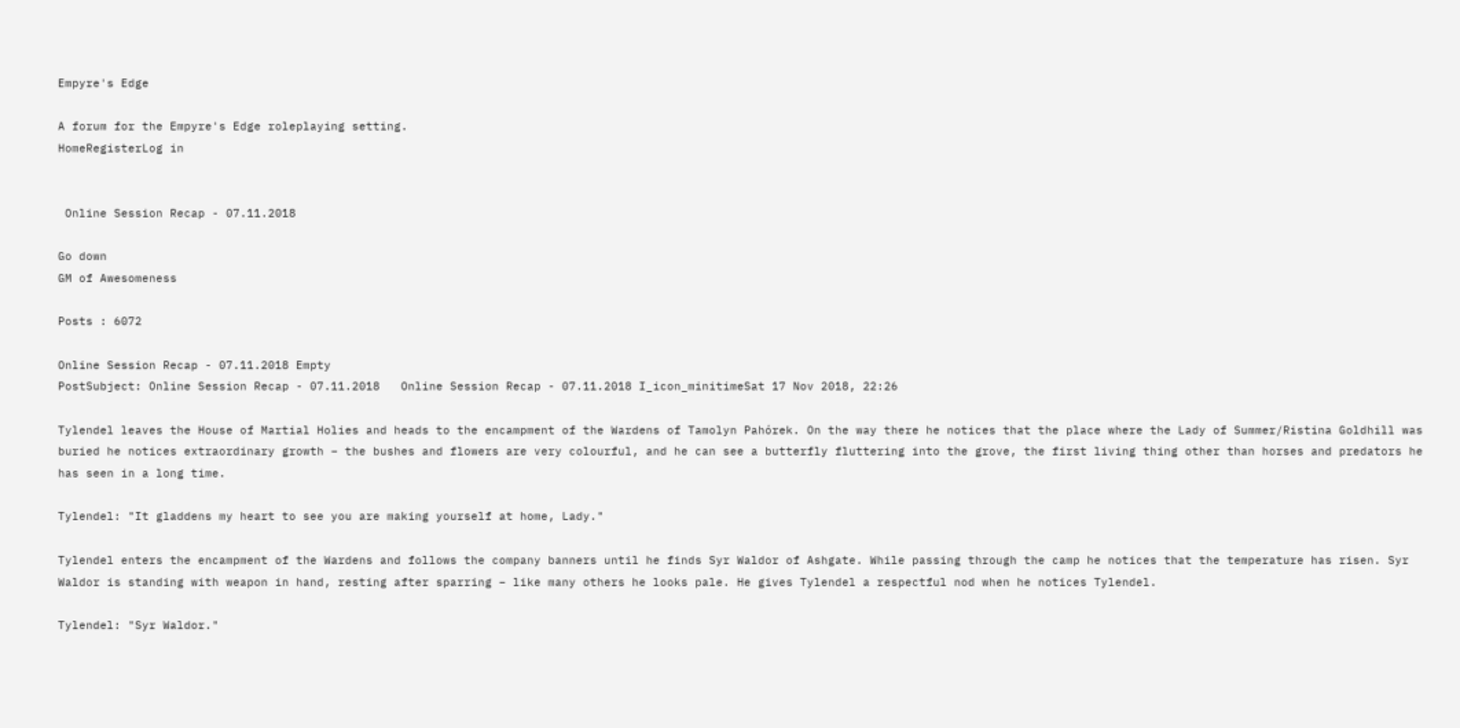Empyre's Edge

A forum for the Empyre's Edge roleplaying setting.
HomeRegisterLog in


 Online Session Recap - 07.11.2018

Go down
GM of Awesomeness

Posts : 6072

Online Session Recap - 07.11.2018 Empty
PostSubject: Online Session Recap - 07.11.2018   Online Session Recap - 07.11.2018 I_icon_minitimeSat 17 Nov 2018, 22:26

Tylendel leaves the House of Martial Holies and heads to the encampment of the Wardens of Tamolyn Pahórek. On the way there he notices that the place where the Lady of Summer/Ristina Goldhill was buried he notices extraordinary growth – the bushes and flowers are very colourful, and he can see a butterfly fluttering into the grove, the first living thing other than horses and predators he has seen in a long time.

Tylendel: "It gladdens my heart to see you are making yourself at home, Lady."

Tylendel enters the encampment of the Wardens and follows the company banners until he finds Syr Waldor of Ashgate. While passing through the camp he notices that the temperature has risen. Syr Waldor is standing with weapon in hand, resting after sparring – like many others he looks pale. He gives Tylendel a respectful nod when he notices Tylendel.

Tylendel: "Syr Waldor."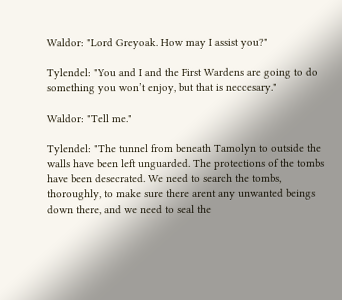Waldor: "Lord Greyoak. How may I assist you?"

Tylendel: "You and I and the First Wardens are going to do something you won’t enjoy, but that is neccesary."

Waldor: "Tell me."

Tylendel: "The tunnel from beneath Tamolyn to outside the walls have been left unguarded. The protections of the tombs have been desecrated. We need to search the tombs, thoroughly, to make sure there arent any unwanted beings down there, and we need to seal the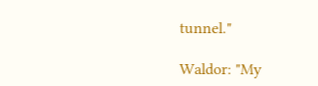tunnel."

Waldor: "My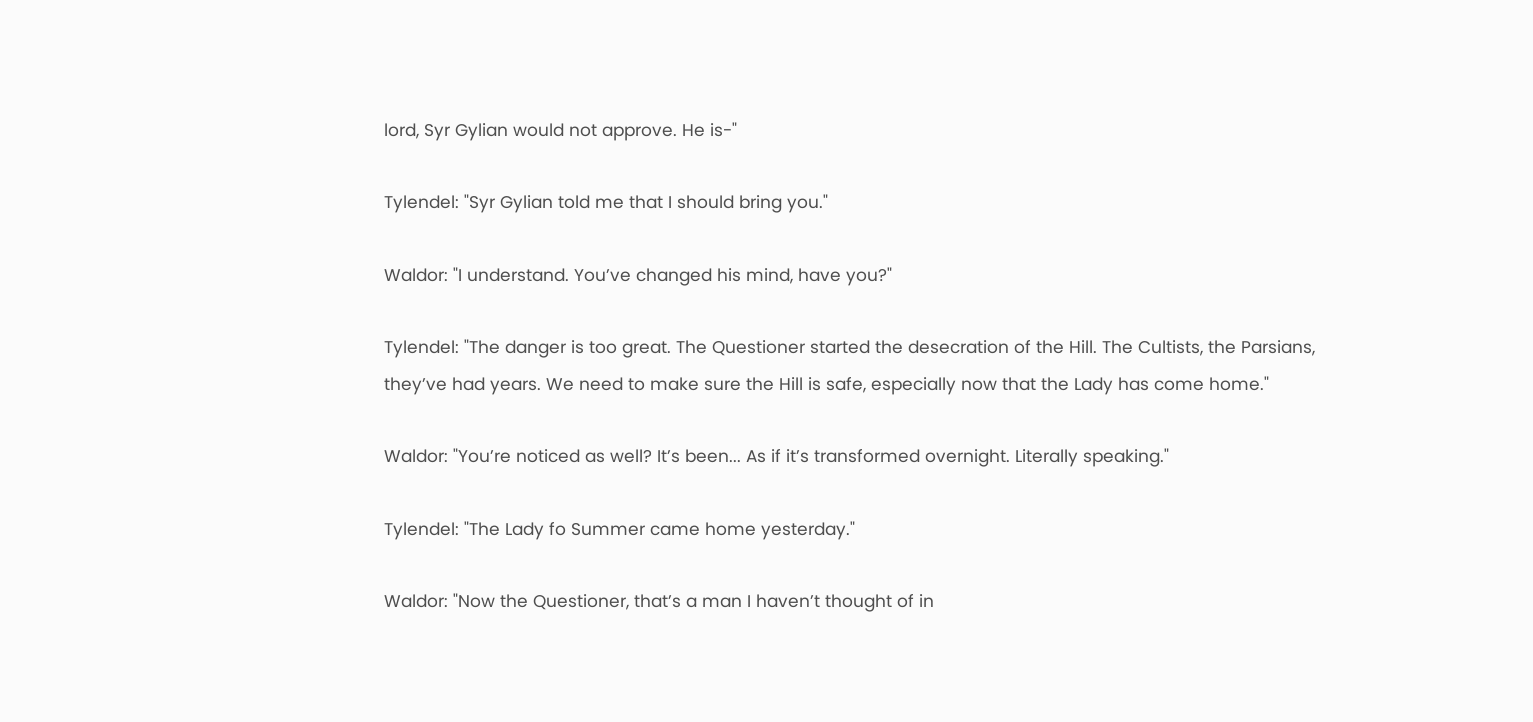lord, Syr Gylian would not approve. He is-"

Tylendel: "Syr Gylian told me that I should bring you."

Waldor: "I understand. You’ve changed his mind, have you?"

Tylendel: "The danger is too great. The Questioner started the desecration of the Hill. The Cultists, the Parsians, they’ve had years. We need to make sure the Hill is safe, especially now that the Lady has come home."

Waldor: "You’re noticed as well? It’s been... As if it’s transformed overnight. Literally speaking."

Tylendel: "The Lady fo Summer came home yesterday."

Waldor: "Now the Questioner, that’s a man I haven’t thought of in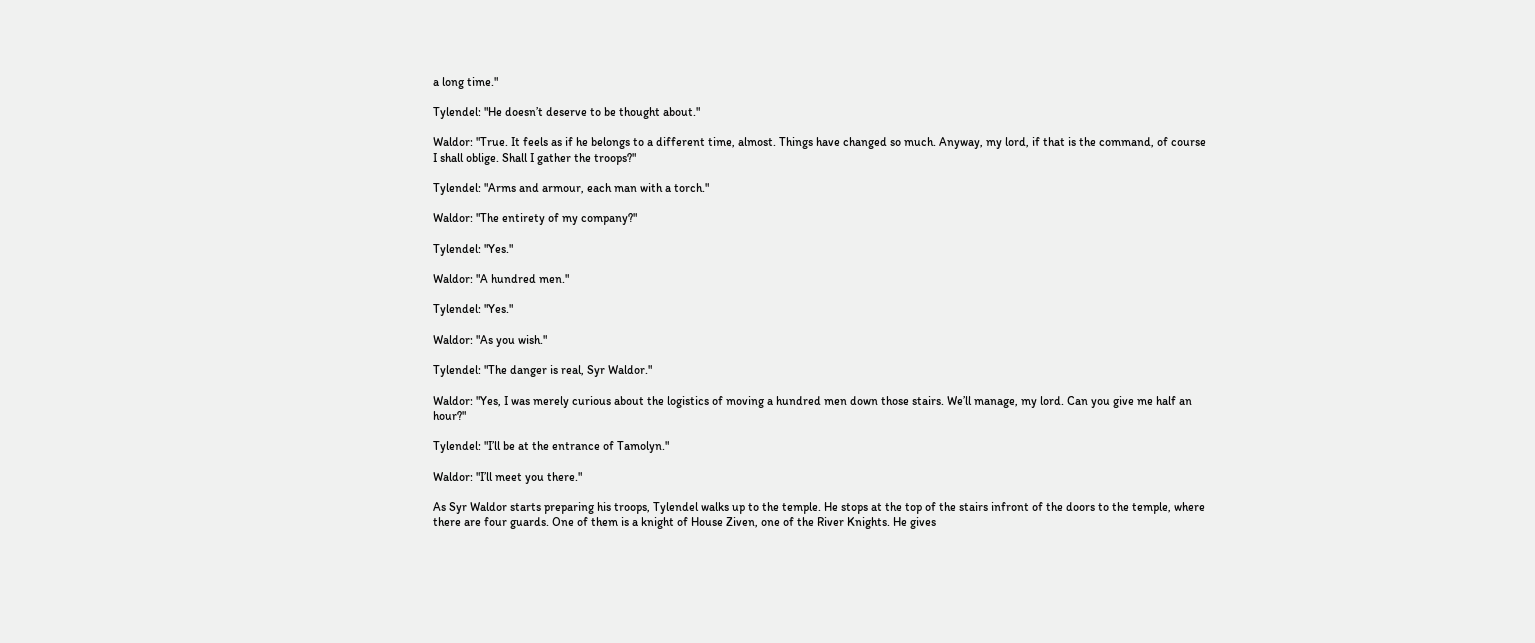a long time."

Tylendel: "He doesn’t deserve to be thought about."

Waldor: "True. It feels as if he belongs to a different time, almost. Things have changed so much. Anyway, my lord, if that is the command, of course I shall oblige. Shall I gather the troops?"

Tylendel: "Arms and armour, each man with a torch."

Waldor: "The entirety of my company?"

Tylendel: "Yes."

Waldor: "A hundred men."

Tylendel: "Yes."

Waldor: "As you wish."

Tylendel: "The danger is real, Syr Waldor."

Waldor: "Yes, I was merely curious about the logistics of moving a hundred men down those stairs. We’ll manage, my lord. Can you give me half an hour?"

Tylendel: "I’ll be at the entrance of Tamolyn."

Waldor: "I’ll meet you there."

As Syr Waldor starts preparing his troops, Tylendel walks up to the temple. He stops at the top of the stairs infront of the doors to the temple, where there are four guards. One of them is a knight of House Ziven, one of the River Knights. He gives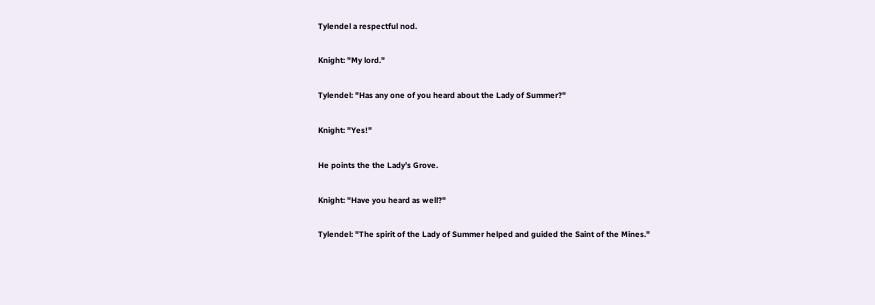Tylendel a respectful nod.

Knight: "My lord."

Tylendel: "Has any one of you heard about the Lady of Summer?"

Knight: "Yes!"

He points the the Lady’s Grove.

Knight: "Have you heard as well?"

Tylendel: "The spirit of the Lady of Summer helped and guided the Saint of the Mines."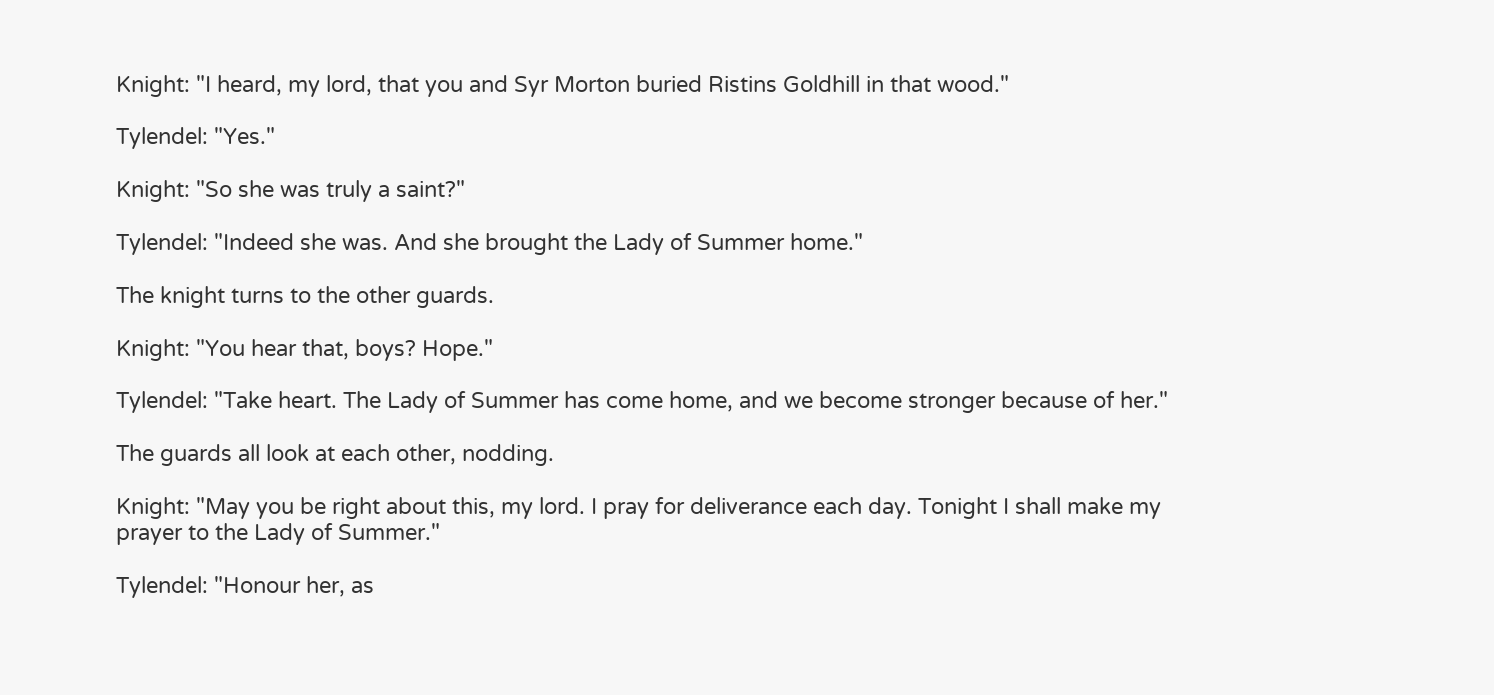Knight: "I heard, my lord, that you and Syr Morton buried Ristins Goldhill in that wood."

Tylendel: "Yes."

Knight: "So she was truly a saint?"

Tylendel: "Indeed she was. And she brought the Lady of Summer home."

The knight turns to the other guards.

Knight: "You hear that, boys? Hope."

Tylendel: "Take heart. The Lady of Summer has come home, and we become stronger because of her."

The guards all look at each other, nodding.

Knight: "May you be right about this, my lord. I pray for deliverance each day. Tonight I shall make my prayer to the Lady of Summer."

Tylendel: "Honour her, as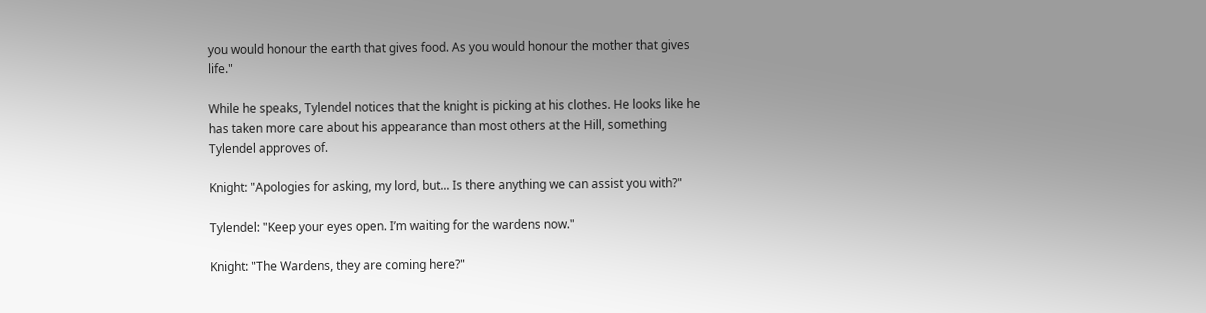you would honour the earth that gives food. As you would honour the mother that gives life."

While he speaks, Tylendel notices that the knight is picking at his clothes. He looks like he has taken more care about his appearance than most others at the Hill, something Tylendel approves of.

Knight: "Apologies for asking, my lord, but... Is there anything we can assist you with?"

Tylendel: "Keep your eyes open. I’m waiting for the wardens now."

Knight: "The Wardens, they are coming here?"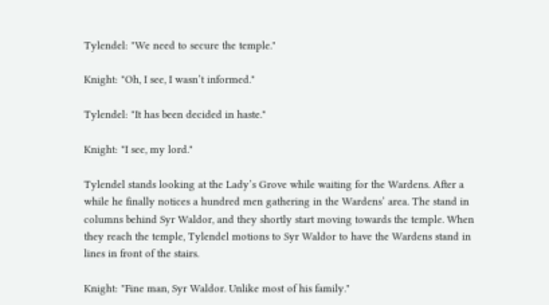Tylendel: "We need to secure the temple."

Knight: "Oh, I see, I wasn’t informed."

Tylendel: "It has been decided in haste."

Knight: "I see, my lord."

Tylendel stands looking at the Lady’s Grove while waiting for the Wardens. After a while he finally notices a hundred men gathering in the Wardens’ area. The stand in columns behind Syr Waldor, and they shortly start moving towards the temple. When they reach the temple, Tylendel motions to Syr Waldor to have the Wardens stand in lines in front of the stairs.

Knight: "Fine man, Syr Waldor. Unlike most of his family."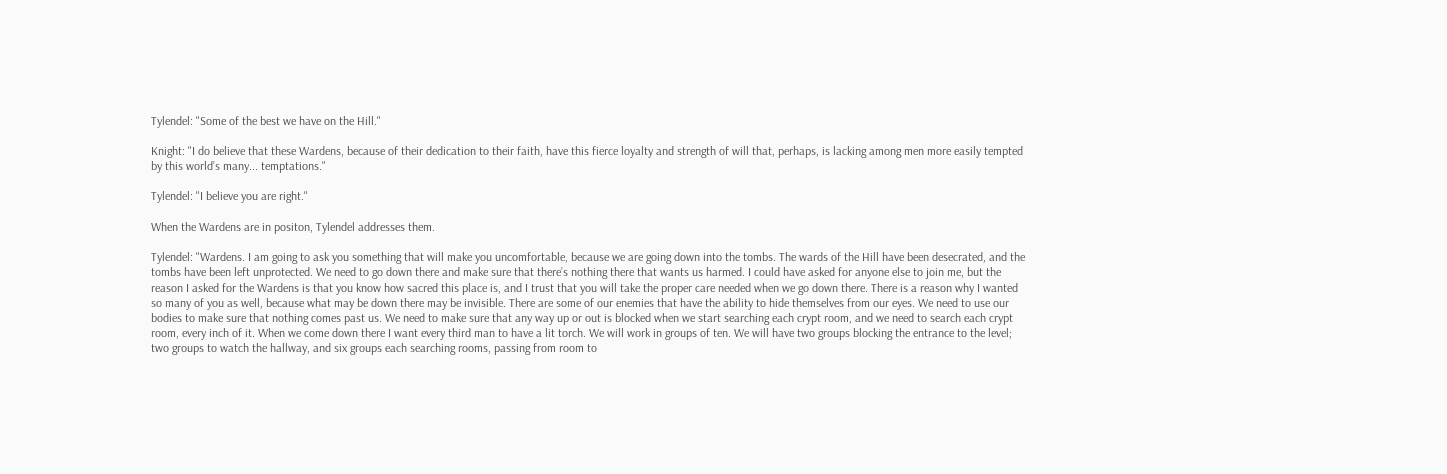Tylendel: "Some of the best we have on the Hill."

Knight: "I do believe that these Wardens, because of their dedication to their faith, have this fierce loyalty and strength of will that, perhaps, is lacking among men more easily tempted by this world’s many... temptations."

Tylendel: "I believe you are right."

When the Wardens are in positon, Tylendel addresses them.

Tylendel: "Wardens. I am going to ask you something that will make you uncomfortable, because we are going down into the tombs. The wards of the Hill have been desecrated, and the tombs have been left unprotected. We need to go down there and make sure that there’s nothing there that wants us harmed. I could have asked for anyone else to join me, but the reason I asked for the Wardens is that you know how sacred this place is, and I trust that you will take the proper care needed when we go down there. There is a reason why I wanted so many of you as well, because what may be down there may be invisible. There are some of our enemies that have the ability to hide themselves from our eyes. We need to use our bodies to make sure that nothing comes past us. We need to make sure that any way up or out is blocked when we start searching each crypt room, and we need to search each crypt room, every inch of it. When we come down there I want every third man to have a lit torch. We will work in groups of ten. We will have two groups blocking the entrance to the level; two groups to watch the hallway, and six groups each searching rooms, passing from room to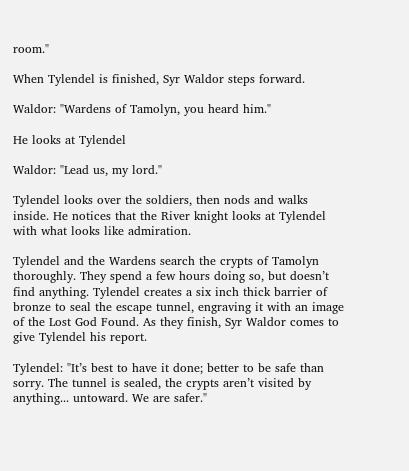room."

When Tylendel is finished, Syr Waldor steps forward.

Waldor: "Wardens of Tamolyn, you heard him."

He looks at Tylendel

Waldor: "Lead us, my lord."

Tylendel looks over the soldiers, then nods and walks inside. He notices that the River knight looks at Tylendel with what looks like admiration.

Tylendel and the Wardens search the crypts of Tamolyn thoroughly. They spend a few hours doing so, but doesn’t find anything. Tylendel creates a six inch thick barrier of bronze to seal the escape tunnel, engraving it with an image of the Lost God Found. As they finish, Syr Waldor comes to give Tylendel his report.

Tylendel: "It’s best to have it done; better to be safe than sorry. The tunnel is sealed, the crypts aren’t visited by anything... untoward. We are safer."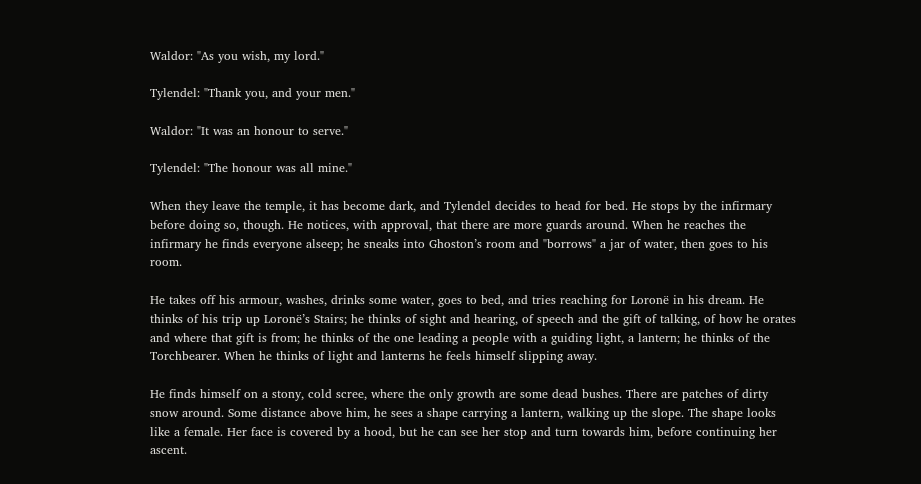Waldor: "As you wish, my lord."

Tylendel: "Thank you, and your men."

Waldor: "It was an honour to serve."

Tylendel: "The honour was all mine."

When they leave the temple, it has become dark, and Tylendel decides to head for bed. He stops by the infirmary before doing so, though. He notices, with approval, that there are more guards around. When he reaches the infirmary he finds everyone alseep; he sneaks into Ghoston’s room and "borrows" a jar of water, then goes to his room.

He takes off his armour, washes, drinks some water, goes to bed, and tries reaching for Loronë in his dream. He thinks of his trip up Loronë’s Stairs; he thinks of sight and hearing, of speech and the gift of talking, of how he orates and where that gift is from; he thinks of the one leading a people with a guiding light, a lantern; he thinks of the Torchbearer. When he thinks of light and lanterns he feels himself slipping away.

He finds himself on a stony, cold scree, where the only growth are some dead bushes. There are patches of dirty snow around. Some distance above him, he sees a shape carrying a lantern, walking up the slope. The shape looks like a female. Her face is covered by a hood, but he can see her stop and turn towards him, before continuing her ascent.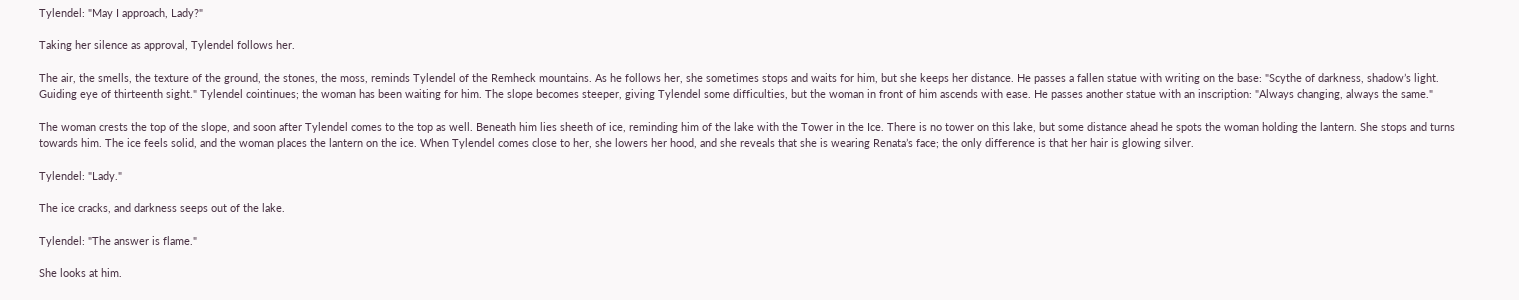Tylendel: "May I approach, Lady?"

Taking her silence as approval, Tylendel follows her.

The air, the smells, the texture of the ground, the stones, the moss, reminds Tylendel of the Remheck mountains. As he follows her, she sometimes stops and waits for him, but she keeps her distance. He passes a fallen statue with writing on the base: "Scythe of darkness, shadow’s light. Guiding eye of thirteenth sight." Tylendel cointinues; the woman has been waiting for him. The slope becomes steeper, giving Tylendel some difficulties, but the woman in front of him ascends with ease. He passes another statue with an inscription: "Always changing, always the same."

The woman crests the top of the slope, and soon after Tylendel comes to the top as well. Beneath him lies sheeth of ice, reminding him of the lake with the Tower in the Ice. There is no tower on this lake, but some distance ahead he spots the woman holding the lantern. She stops and turns towards him. The ice feels solid, and the woman places the lantern on the ice. When Tylendel comes close to her, she lowers her hood, and she reveals that she is wearing Renata’s face; the only difference is that her hair is glowing silver.

Tylendel: "Lady."

The ice cracks, and darkness seeps out of the lake.

Tylendel: "The answer is flame."

She looks at him.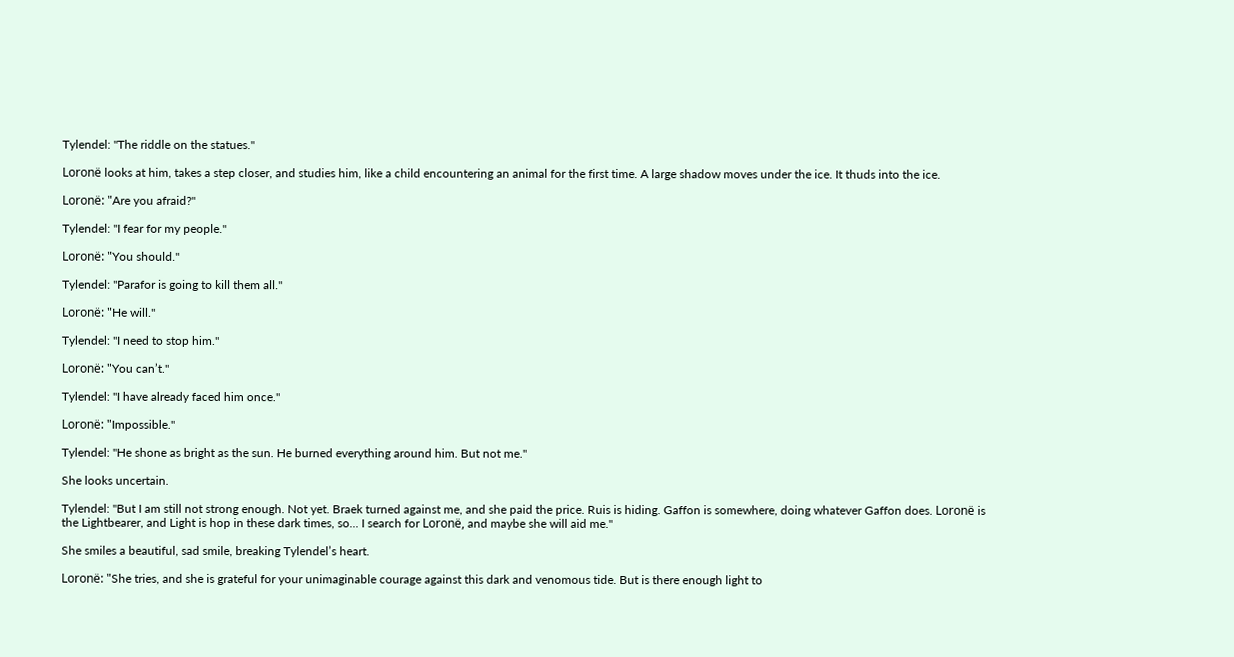Tylendel: "The riddle on the statues."

Loronë looks at him, takes a step closer, and studies him, like a child encountering an animal for the first time. A large shadow moves under the ice. It thuds into the ice.

Loronë: "Are you afraid?"

Tylendel: "I fear for my people."

Loronë: "You should."

Tylendel: "Parafor is going to kill them all."

Loronë: "He will."

Tylendel: "I need to stop him."

Loronë: "You can’t."

Tylendel: "I have already faced him once."

Loronë: "Impossible."

Tylendel: "He shone as bright as the sun. He burned everything around him. But not me."

She looks uncertain.

Tylendel: "But I am still not strong enough. Not yet. Braek turned against me, and she paid the price. Ruis is hiding. Gaffon is somewhere, doing whatever Gaffon does. Loronë is the Lightbearer, and Light is hop in these dark times, so... I search for Loronë, and maybe she will aid me."

She smiles a beautiful, sad smile, breaking Tylendel’s heart.

Loronë: "She tries, and she is grateful for your unimaginable courage against this dark and venomous tide. But is there enough light to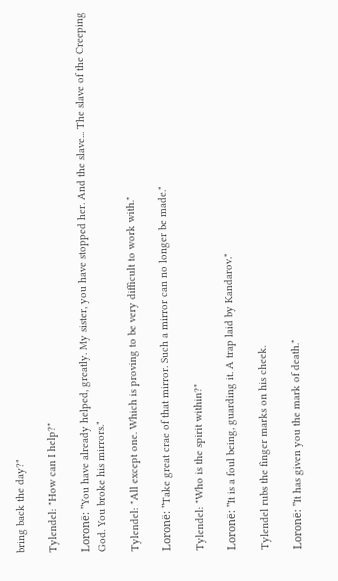bring back the day?"

Tylendel: "How can I help?"

Loronë: "You have already helped, greatly. My sister, you have stopped her. And the slave... The slave of the Creeping God. You broke his mirrors."

Tylendel: "All except one. Which is proving to be very difficult to work with."

Loronë: "Take great crae of that mirror. Such a mirror can no longer be made."

Tylendel: "Who is the spirit within?"

Loronë: "It is a foul being, guarding it. A trap laid by Kandarov."

Tylendel rubs the finger marks on his cheek.

Loronë: "It has given you the mark of death."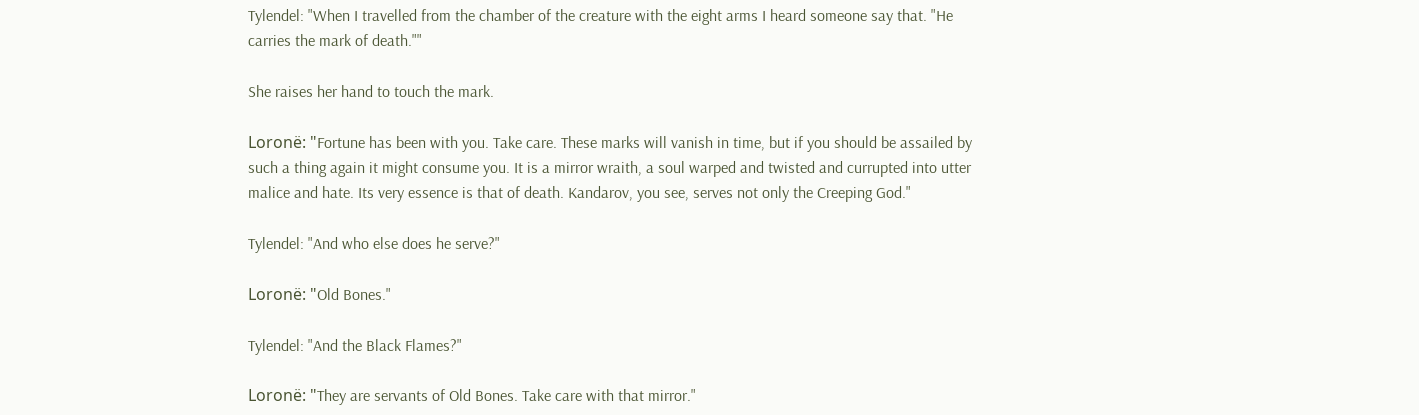Tylendel: "When I travelled from the chamber of the creature with the eight arms I heard someone say that. "He carries the mark of death.""

She raises her hand to touch the mark.

Loronë: "Fortune has been with you. Take care. These marks will vanish in time, but if you should be assailed by such a thing again it might consume you. It is a mirror wraith, a soul warped and twisted and currupted into utter malice and hate. Its very essence is that of death. Kandarov, you see, serves not only the Creeping God."

Tylendel: "And who else does he serve?"

Loronë: "Old Bones."

Tylendel: "And the Black Flames?"

Loronë: "They are servants of Old Bones. Take care with that mirror."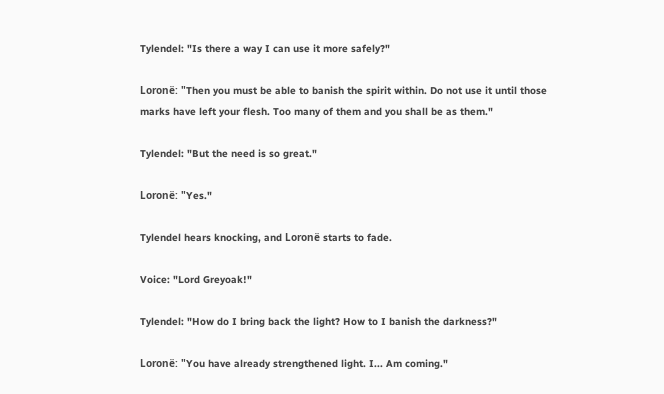Tylendel: "Is there a way I can use it more safely?"

Loronë: "Then you must be able to banish the spirit within. Do not use it until those marks have left your flesh. Too many of them and you shall be as them."

Tylendel: "But the need is so great."

Loronë: "Yes."

Tylendel hears knocking, and Loronë starts to fade.

Voice: "Lord Greyoak!"

Tylendel: "How do I bring back the light? How to I banish the darkness?"

Loronë: "You have already strengthened light. I... Am coming."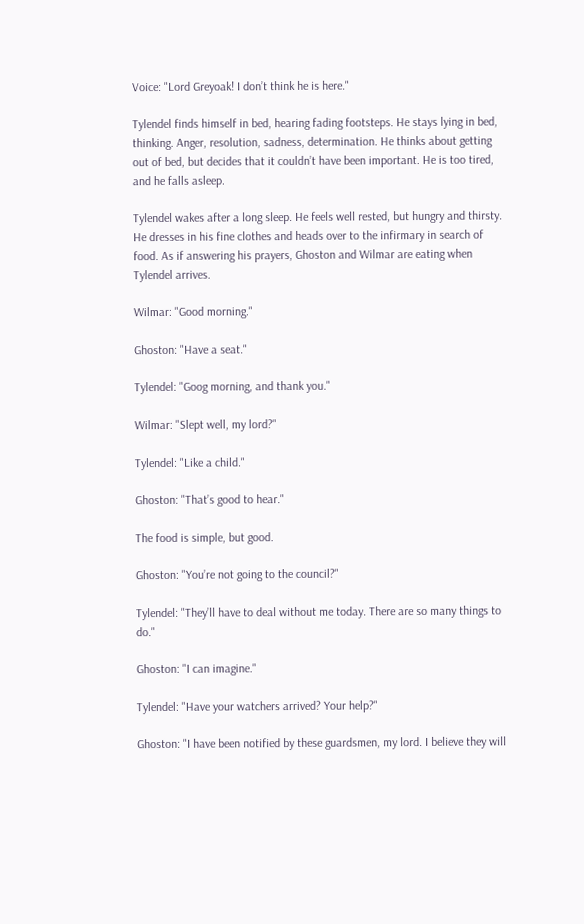Voice: "Lord Greyoak! I don’t think he is here."

Tylendel finds himself in bed, hearing fading footsteps. He stays lying in bed, thinking. Anger, resolution, sadness, determination. He thinks about getting out of bed, but decides that it couldn’t have been important. He is too tired, and he falls asleep.

Tylendel wakes after a long sleep. He feels well rested, but hungry and thirsty. He dresses in his fine clothes and heads over to the infirmary in search of food. As if answering his prayers, Ghoston and Wilmar are eating when Tylendel arrives.

Wilmar: "Good morning."

Ghoston: "Have a seat."

Tylendel: "Goog morning, and thank you."

Wilmar: "Slept well, my lord?"

Tylendel: "Like a child."

Ghoston: "That’s good to hear."

The food is simple, but good.

Ghoston: "You’re not going to the council?"

Tylendel: "They’ll have to deal without me today. There are so many things to do."

Ghoston: "I can imagine."

Tylendel: "Have your watchers arrived? Your help?"

Ghoston: "I have been notified by these guardsmen, my lord. I believe they will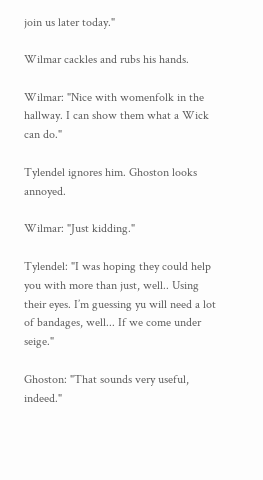join us later today."

Wilmar cackles and rubs his hands.

Wilmar: "Nice with womenfolk in the hallway. I can show them what a Wick can do."

Tylendel ignores him. Ghoston looks annoyed.

Wilmar: "Just kidding."

Tylendel: "I was hoping they could help you with more than just, well.. Using their eyes. I’m guessing yu will need a lot of bandages, well... If we come under seige."

Ghoston: "That sounds very useful, indeed."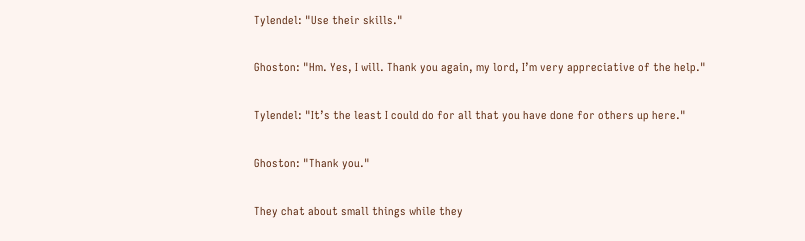Tylendel: "Use their skills."

Ghoston: "Hm. Yes, I will. Thank you again, my lord, I’m very appreciative of the help."

Tylendel: "It’s the least I could do for all that you have done for others up here."

Ghoston: "Thank you."

They chat about small things while they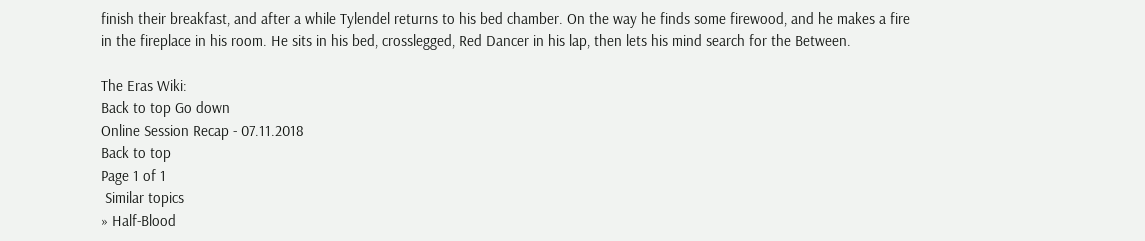finish their breakfast, and after a while Tylendel returns to his bed chamber. On the way he finds some firewood, and he makes a fire in the fireplace in his room. He sits in his bed, crosslegged, Red Dancer in his lap, then lets his mind search for the Between.

The Eras Wiki:
Back to top Go down
Online Session Recap - 07.11.2018
Back to top
Page 1 of 1
 Similar topics
» Half-Blood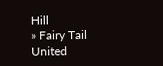Hill
» Fairy Tail United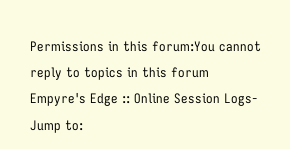Permissions in this forum:You cannot reply to topics in this forum
Empyre's Edge :: Online Session Logs-
Jump to: